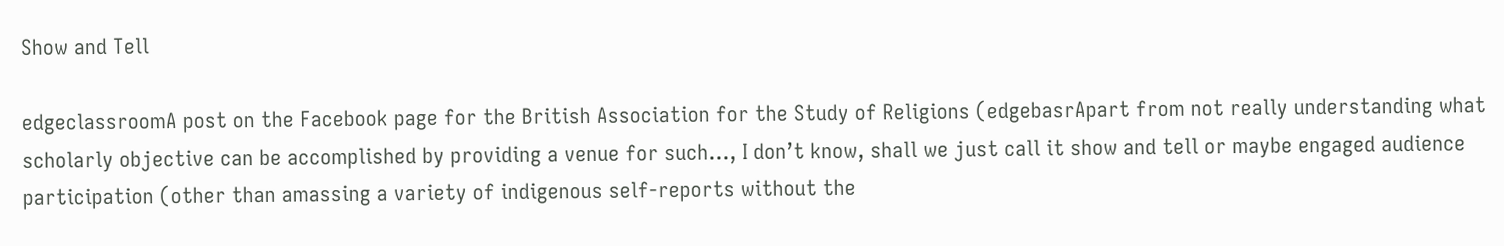Show and Tell

edgeclassroomA post on the Facebook page for the British Association for the Study of Religions (edgebasrApart from not really understanding what scholarly objective can be accomplished by providing a venue for such…, I don’t know, shall we just call it show and tell or maybe engaged audience participation (other than amassing a variety of indigenous self-reports without the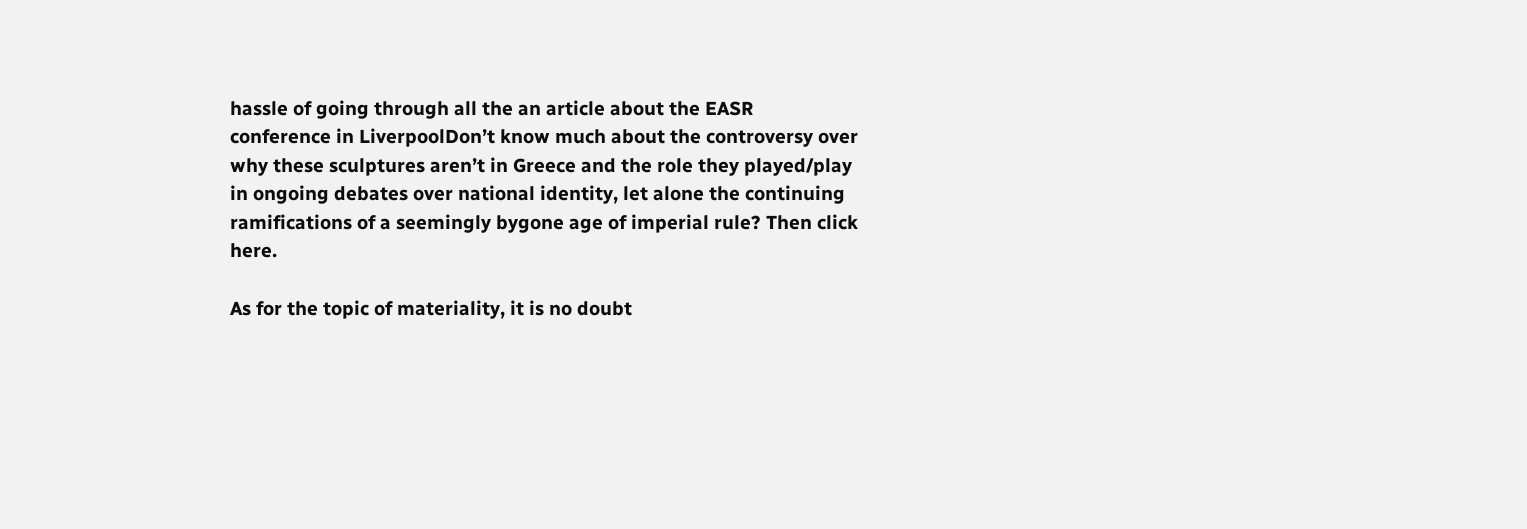hassle of going through all the an article about the EASR conference in LiverpoolDon’t know much about the controversy over why these sculptures aren’t in Greece and the role they played/play in ongoing debates over national identity, let alone the continuing ramifications of a seemingly bygone age of imperial rule? Then click here.

As for the topic of materiality, it is no doubt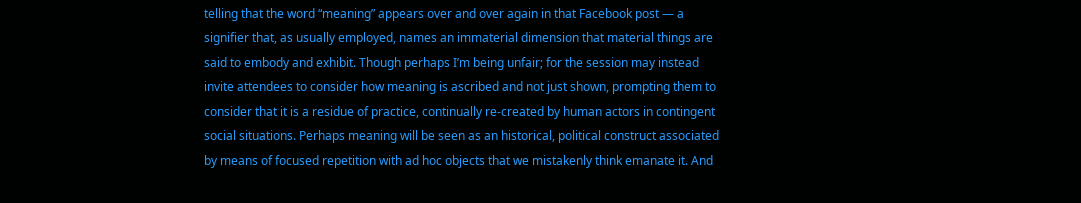telling that the word “meaning” appears over and over again in that Facebook post — a signifier that, as usually employed, names an immaterial dimension that material things are said to embody and exhibit. Though perhaps I’m being unfair; for the session may instead invite attendees to consider how meaning is ascribed and not just shown, prompting them to consider that it is a residue of practice, continually re-created by human actors in contingent social situations. Perhaps meaning will be seen as an historical, political construct associated by means of focused repetition with ad hoc objects that we mistakenly think emanate it. And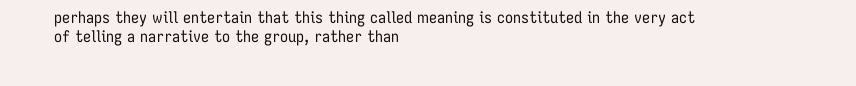perhaps they will entertain that this thing called meaning is constituted in the very act of telling a narrative to the group, rather than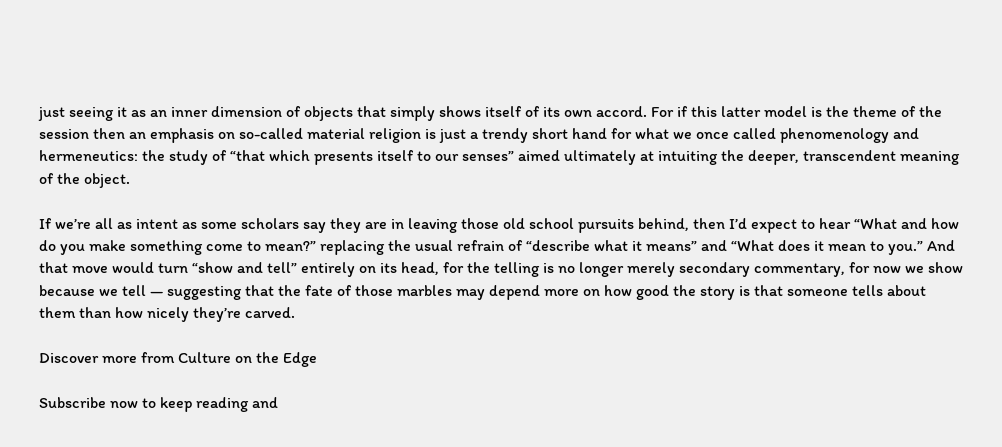just seeing it as an inner dimension of objects that simply shows itself of its own accord. For if this latter model is the theme of the session then an emphasis on so-called material religion is just a trendy short hand for what we once called phenomenology and hermeneutics: the study of “that which presents itself to our senses” aimed ultimately at intuiting the deeper, transcendent meaning of the object.

If we’re all as intent as some scholars say they are in leaving those old school pursuits behind, then I’d expect to hear “What and how do you make something come to mean?” replacing the usual refrain of “describe what it means” and “What does it mean to you.” And that move would turn “show and tell” entirely on its head, for the telling is no longer merely secondary commentary, for now we show because we tell — suggesting that the fate of those marbles may depend more on how good the story is that someone tells about them than how nicely they’re carved.

Discover more from Culture on the Edge

Subscribe now to keep reading and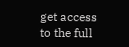get access to the full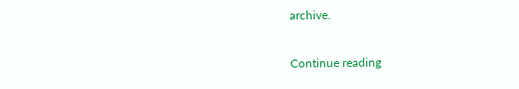archive.

Continue reading